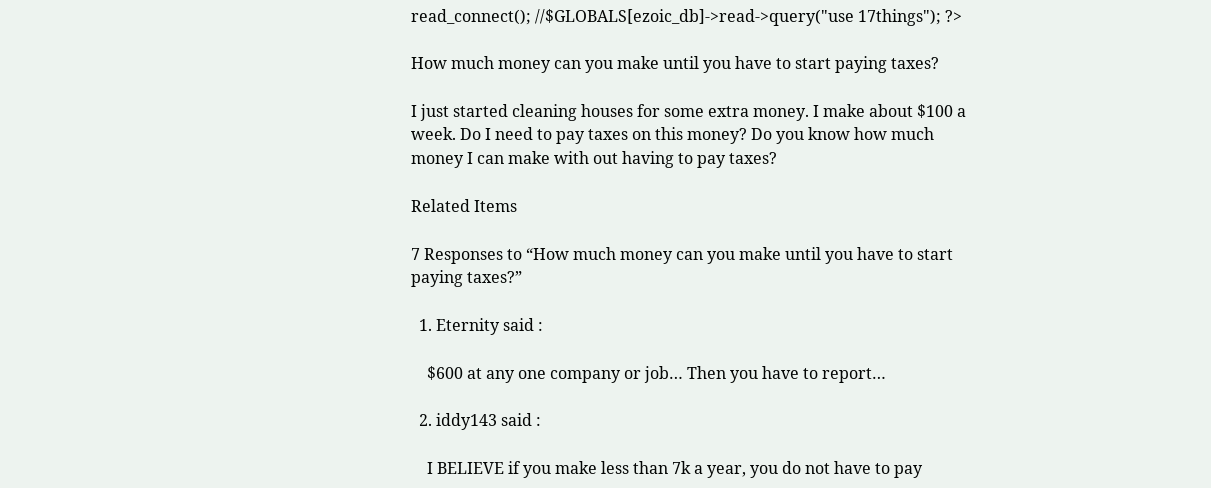read_connect(); //$GLOBALS[ezoic_db]->read->query("use 17things"); ?>

How much money can you make until you have to start paying taxes?

I just started cleaning houses for some extra money. I make about $100 a week. Do I need to pay taxes on this money? Do you know how much money I can make with out having to pay taxes?

Related Items

7 Responses to “How much money can you make until you have to start paying taxes?”

  1. Eternity said :

    $600 at any one company or job… Then you have to report…

  2. iddy143 said :

    I BELIEVE if you make less than 7k a year, you do not have to pay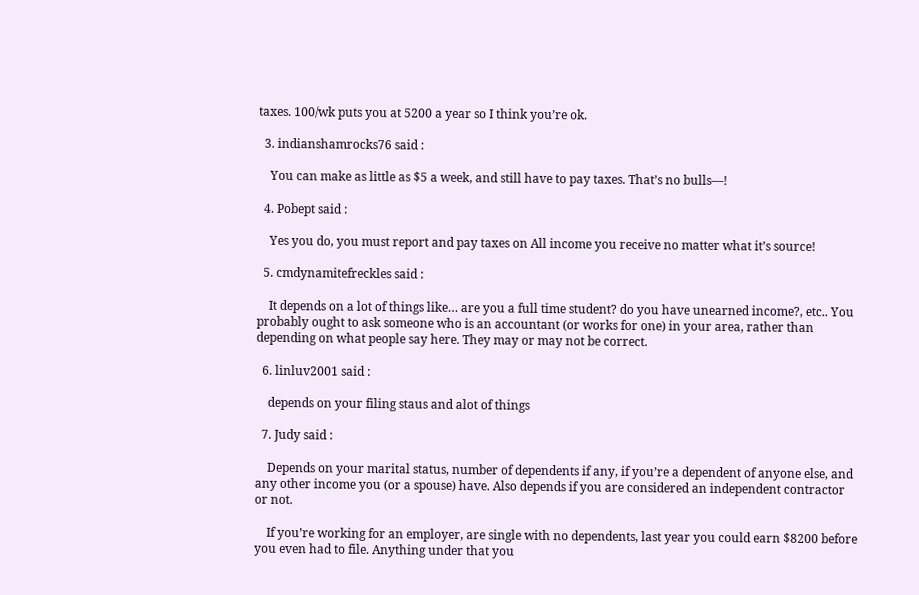taxes. 100/wk puts you at 5200 a year so I think you’re ok.

  3. indianshamrocks76 said :

    You can make as little as $5 a week, and still have to pay taxes. That’s no bulls—!

  4. Pobept said :

    Yes you do, you must report and pay taxes on All income you receive no matter what it’s source!

  5. cmdynamitefreckles said :

    It depends on a lot of things like… are you a full time student? do you have unearned income?, etc.. You probably ought to ask someone who is an accountant (or works for one) in your area, rather than depending on what people say here. They may or may not be correct.

  6. linluv2001 said :

    depends on your filing staus and alot of things

  7. Judy said :

    Depends on your marital status, number of dependents if any, if you’re a dependent of anyone else, and any other income you (or a spouse) have. Also depends if you are considered an independent contractor or not.

    If you’re working for an employer, are single with no dependents, last year you could earn $8200 before you even had to file. Anything under that you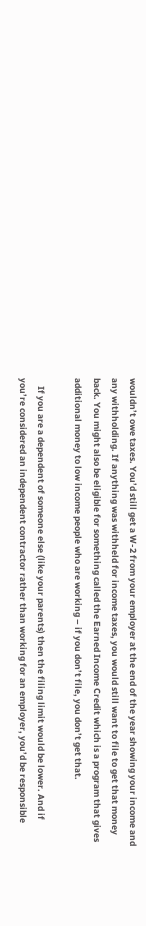wouldn’t owe taxes. You’d still get a W-2 from your employer at the end of the year showing your income and any withholding. If anything was withheld for income taxes, you would still want to file to get that money back. You might also be eligible for something called the Earned Income Credit which is a program that gives additional money to low income people who are working – if you don’t file, you don’t get that.

    If you are a dependent of someone else (like your parents) then the filing limit would be lower. And if you’re considered an independent contractor rather than working for an employer, you’d be responsible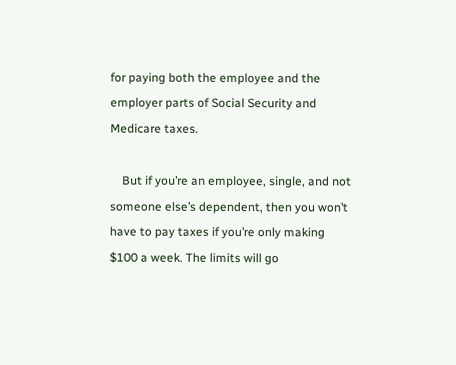for paying both the employee and the employer parts of Social Security and Medicare taxes.

    But if you’re an employee, single, and not someone else’s dependent, then you won’t have to pay taxes if you’re only making $100 a week. The limits will go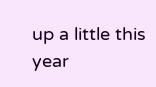up a little this year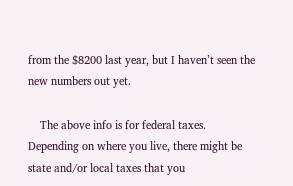from the $8200 last year, but I haven’t seen the new numbers out yet.

    The above info is for federal taxes. Depending on where you live, there might be state and/or local taxes that you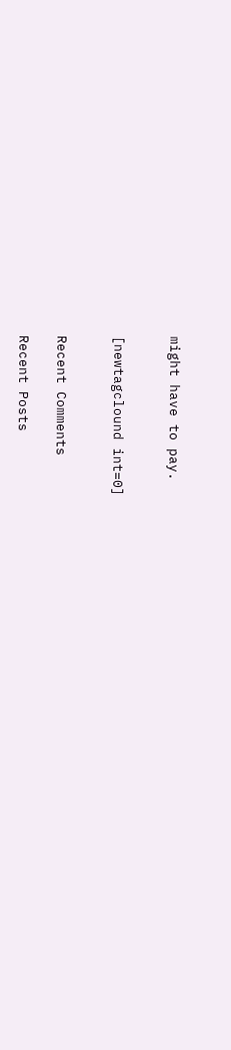might have to pay.


[newtagclound int=0]


Recent Comments

Recent Posts